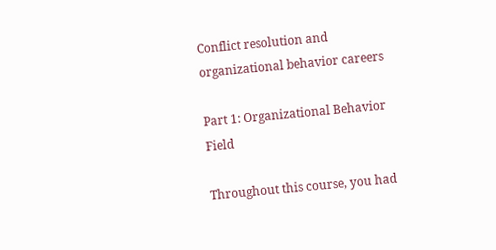Conflict resolution and organizational behavior careers

Part 1: Organizational Behavior Field

Throughout this course, you had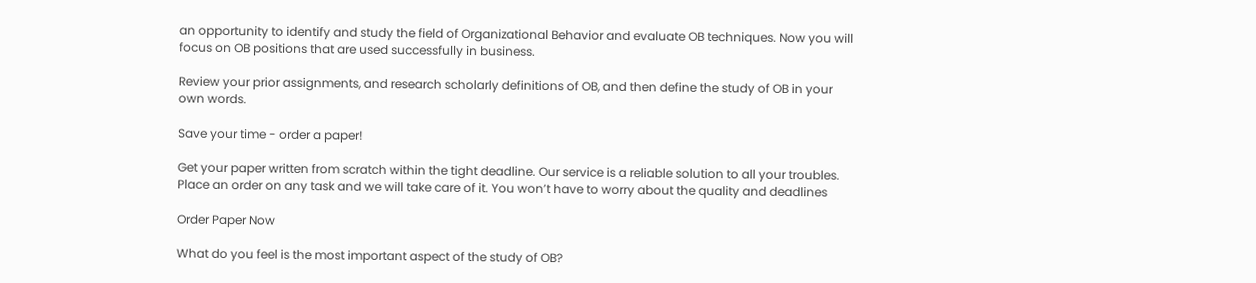an opportunity to identify and study the field of Organizational Behavior and evaluate OB techniques. Now you will focus on OB positions that are used successfully in business.

Review your prior assignments, and research scholarly definitions of OB, and then define the study of OB in your own words.

Save your time - order a paper!

Get your paper written from scratch within the tight deadline. Our service is a reliable solution to all your troubles. Place an order on any task and we will take care of it. You won’t have to worry about the quality and deadlines

Order Paper Now

What do you feel is the most important aspect of the study of OB?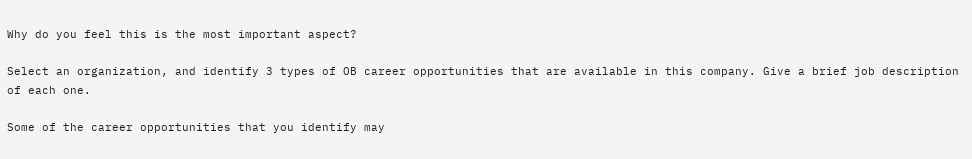Why do you feel this is the most important aspect?

Select an organization, and identify 3 types of OB career opportunities that are available in this company. Give a brief job description of each one.

Some of the career opportunities that you identify may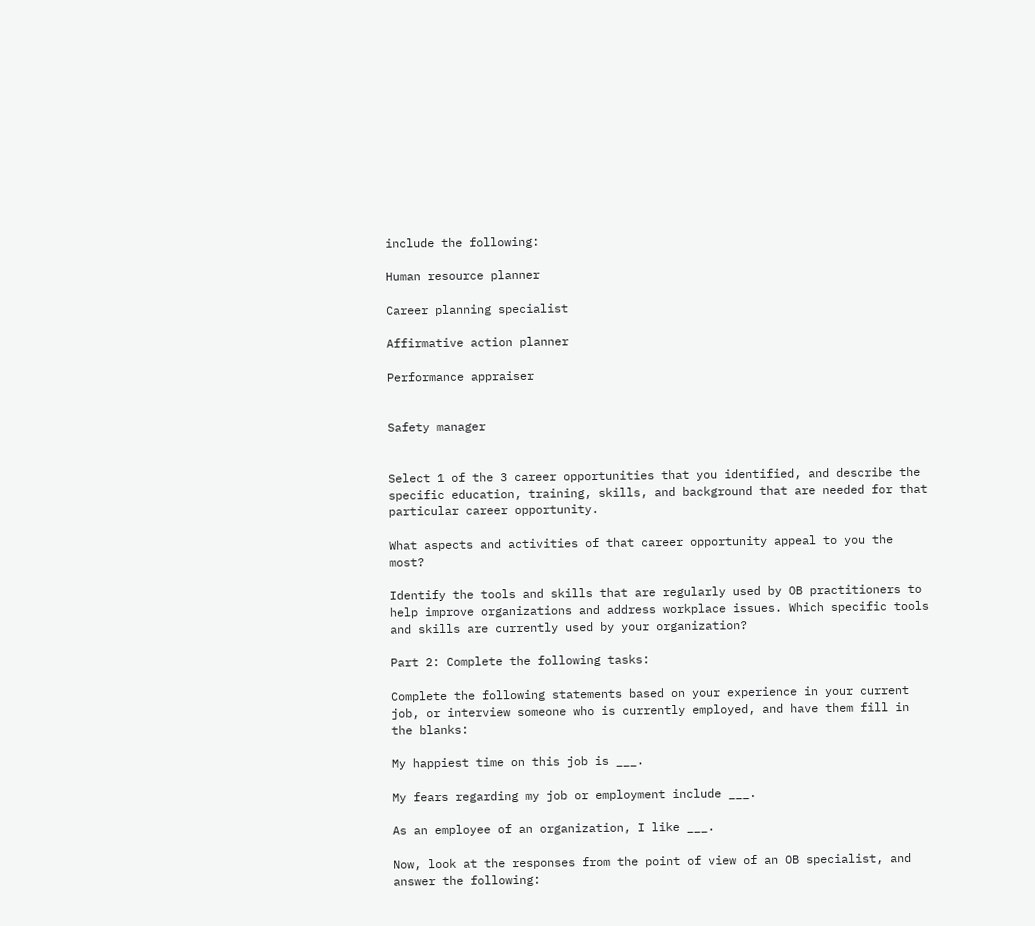include the following:

Human resource planner

Career planning specialist

Affirmative action planner

Performance appraiser


Safety manager


Select 1 of the 3 career opportunities that you identified, and describe the specific education, training, skills, and background that are needed for that particular career opportunity.

What aspects and activities of that career opportunity appeal to you the most?

Identify the tools and skills that are regularly used by OB practitioners to help improve organizations and address workplace issues. Which specific tools and skills are currently used by your organization?

Part 2: Complete the following tasks:

Complete the following statements based on your experience in your current job, or interview someone who is currently employed, and have them fill in the blanks:

My happiest time on this job is ___.

My fears regarding my job or employment include ___.

As an employee of an organization, I like ___.

Now, look at the responses from the point of view of an OB specialist, and answer the following: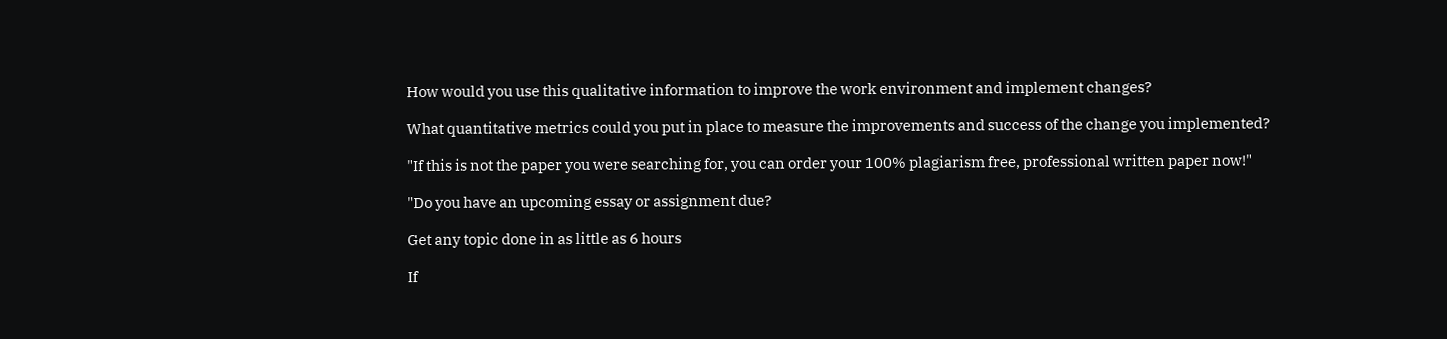How would you use this qualitative information to improve the work environment and implement changes?

What quantitative metrics could you put in place to measure the improvements and success of the change you implemented?

"If this is not the paper you were searching for, you can order your 100% plagiarism free, professional written paper now!"

"Do you have an upcoming essay or assignment due?

Get any topic done in as little as 6 hours

If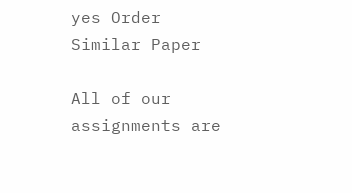yes Order Similar Paper

All of our assignments are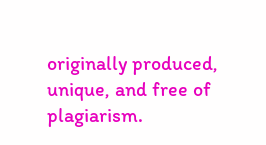originally produced, unique, and free of plagiarism.